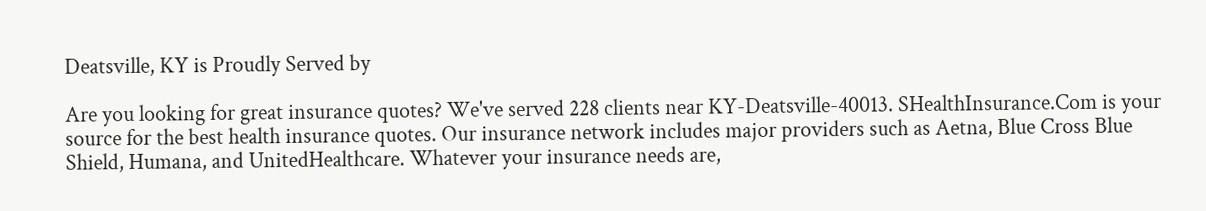Deatsville, KY is Proudly Served by

Are you looking for great insurance quotes? We've served 228 clients near KY-Deatsville-40013. SHealthInsurance.Com is your source for the best health insurance quotes. Our insurance network includes major providers such as Aetna, Blue Cross Blue Shield, Humana, and UnitedHealthcare. Whatever your insurance needs are,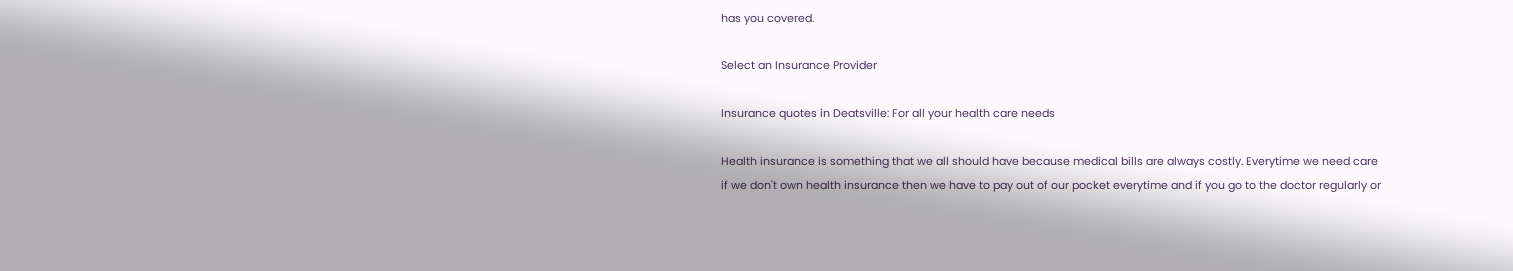has you covered.

Select an Insurance Provider

Insurance quotes in Deatsville: For all your health care needs

Health insurance is something that we all should have because medical bills are always costly. Everytime we need care if we don't own health insurance then we have to pay out of our pocket everytime and if you go to the doctor regularly or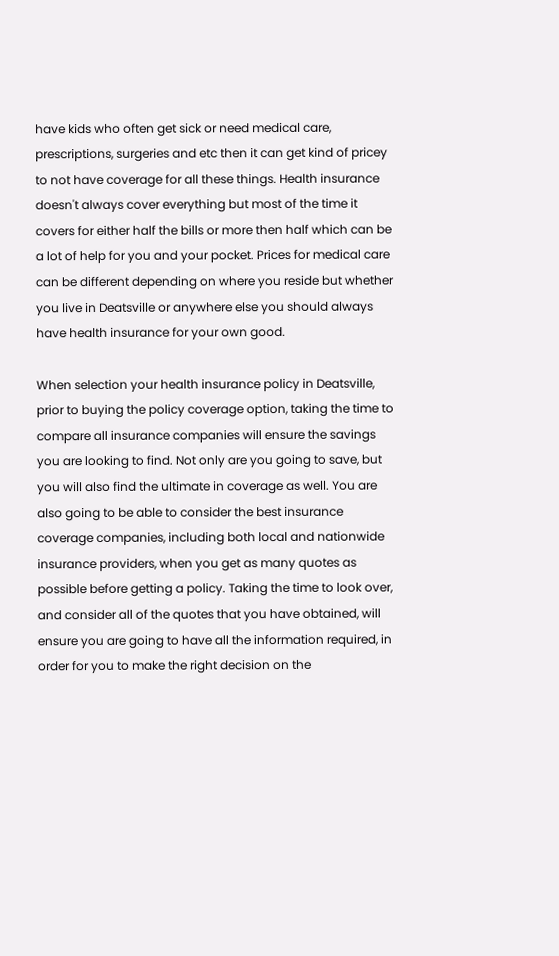have kids who often get sick or need medical care, prescriptions, surgeries and etc then it can get kind of pricey to not have coverage for all these things. Health insurance doesn't always cover everything but most of the time it covers for either half the bills or more then half which can be a lot of help for you and your pocket. Prices for medical care can be different depending on where you reside but whether you live in Deatsville or anywhere else you should always have health insurance for your own good.

When selection your health insurance policy in Deatsville, prior to buying the policy coverage option, taking the time to compare all insurance companies will ensure the savings you are looking to find. Not only are you going to save, but you will also find the ultimate in coverage as well. You are also going to be able to consider the best insurance coverage companies, including both local and nationwide insurance providers, when you get as many quotes as possible before getting a policy. Taking the time to look over, and consider all of the quotes that you have obtained, will ensure you are going to have all the information required, in order for you to make the right decision on the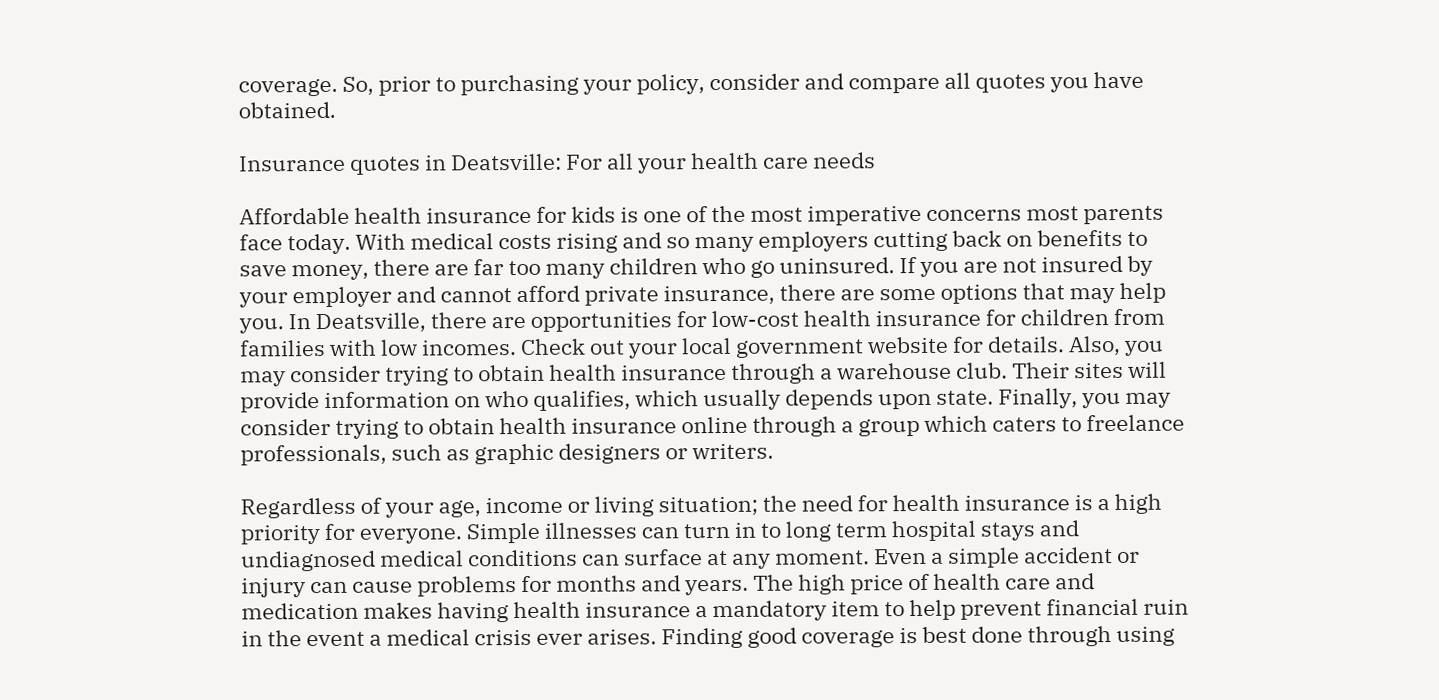coverage. So, prior to purchasing your policy, consider and compare all quotes you have obtained.

Insurance quotes in Deatsville: For all your health care needs

Affordable health insurance for kids is one of the most imperative concerns most parents face today. With medical costs rising and so many employers cutting back on benefits to save money, there are far too many children who go uninsured. If you are not insured by your employer and cannot afford private insurance, there are some options that may help you. In Deatsville, there are opportunities for low-cost health insurance for children from families with low incomes. Check out your local government website for details. Also, you may consider trying to obtain health insurance through a warehouse club. Their sites will provide information on who qualifies, which usually depends upon state. Finally, you may consider trying to obtain health insurance online through a group which caters to freelance professionals, such as graphic designers or writers.

Regardless of your age, income or living situation; the need for health insurance is a high priority for everyone. Simple illnesses can turn in to long term hospital stays and undiagnosed medical conditions can surface at any moment. Even a simple accident or injury can cause problems for months and years. The high price of health care and medication makes having health insurance a mandatory item to help prevent financial ruin in the event a medical crisis ever arises. Finding good coverage is best done through using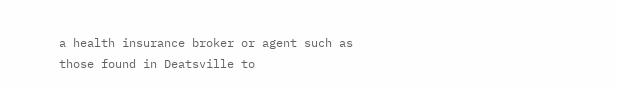a health insurance broker or agent such as those found in Deatsville to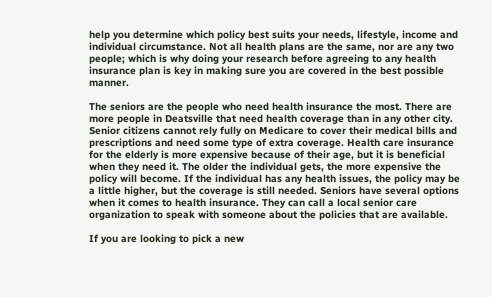help you determine which policy best suits your needs, lifestyle, income and individual circumstance. Not all health plans are the same, nor are any two people; which is why doing your research before agreeing to any health insurance plan is key in making sure you are covered in the best possible manner.

The seniors are the people who need health insurance the most. There are more people in Deatsville that need health coverage than in any other city. Senior citizens cannot rely fully on Medicare to cover their medical bills and prescriptions and need some type of extra coverage. Health care insurance for the elderly is more expensive because of their age, but it is beneficial when they need it. The older the individual gets, the more expensive the policy will become. If the individual has any health issues, the policy may be a little higher, but the coverage is still needed. Seniors have several options when it comes to health insurance. They can call a local senior care organization to speak with someone about the policies that are available.

If you are looking to pick a new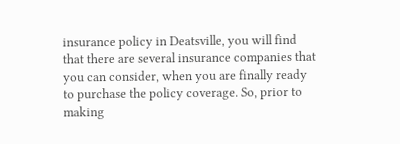insurance policy in Deatsville, you will find that there are several insurance companies that you can consider, when you are finally ready to purchase the policy coverage. So, prior to making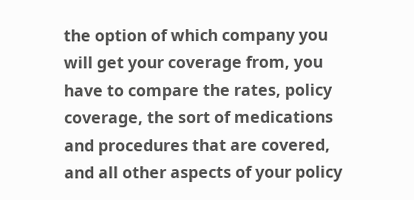the option of which company you will get your coverage from, you have to compare the rates, policy coverage, the sort of medications and procedures that are covered, and all other aspects of your policy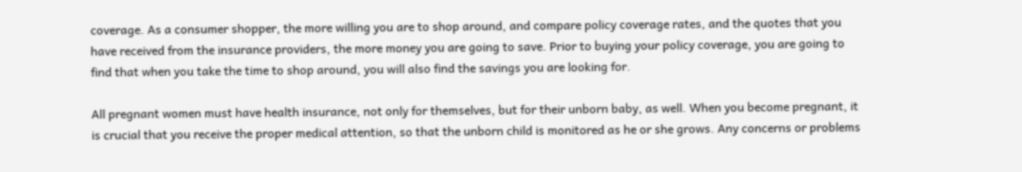coverage. As a consumer shopper, the more willing you are to shop around, and compare policy coverage rates, and the quotes that you have received from the insurance providers, the more money you are going to save. Prior to buying your policy coverage, you are going to find that when you take the time to shop around, you will also find the savings you are looking for.

All pregnant women must have health insurance, not only for themselves, but for their unborn baby, as well. When you become pregnant, it is crucial that you receive the proper medical attention, so that the unborn child is monitored as he or she grows. Any concerns or problems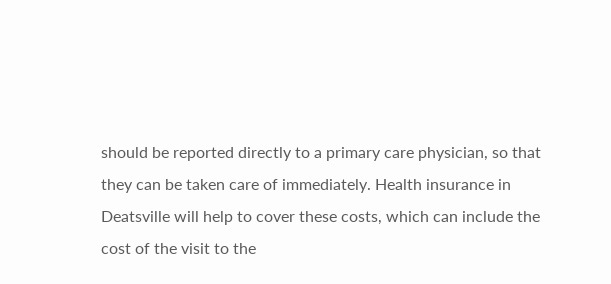should be reported directly to a primary care physician, so that they can be taken care of immediately. Health insurance in Deatsville will help to cover these costs, which can include the cost of the visit to the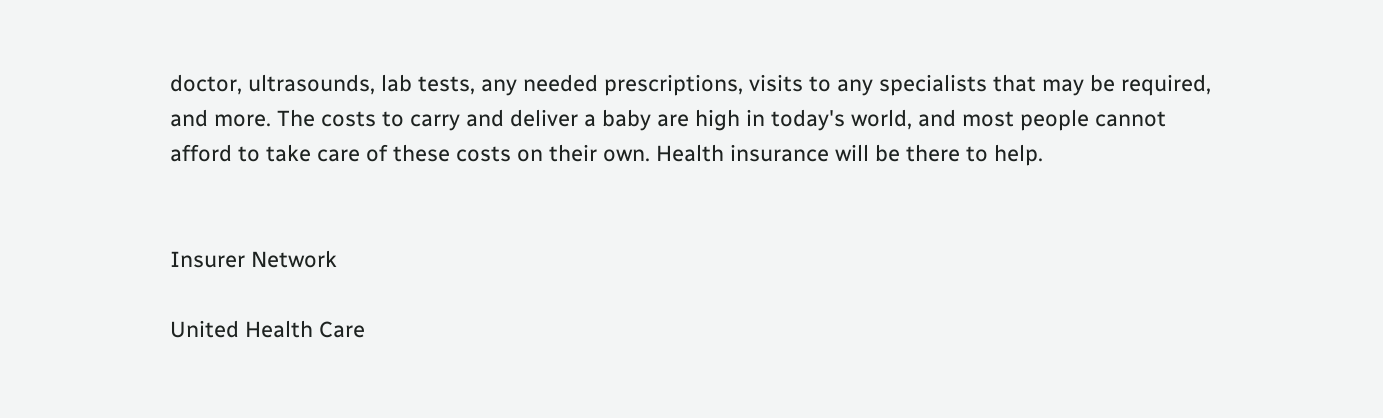doctor, ultrasounds, lab tests, any needed prescriptions, visits to any specialists that may be required, and more. The costs to carry and deliver a baby are high in today's world, and most people cannot afford to take care of these costs on their own. Health insurance will be there to help.


Insurer Network

United Health Care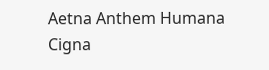Aetna Anthem Humana
Cigna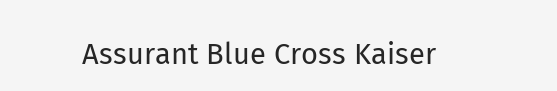Assurant Blue Cross Kaiser